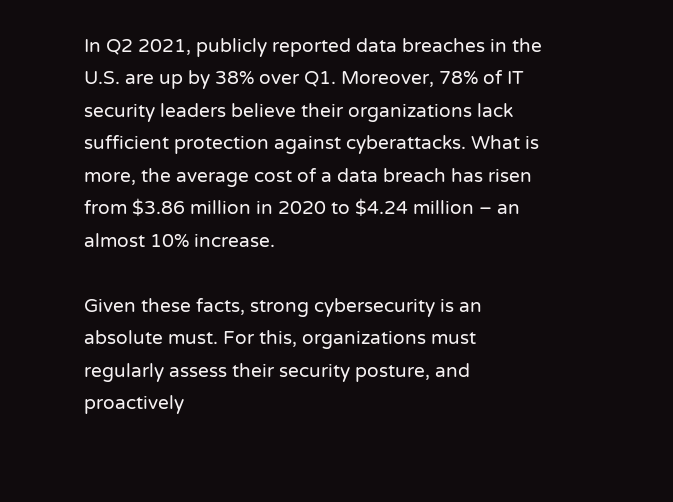In Q2 2021, publicly reported data breaches in the U.S. are up by 38% over Q1. Moreover, 78% of IT security leaders believe their organizations lack sufficient protection against cyberattacks. What is more, the average cost of a data breach has risen from $3.86 million in 2020 to $4.24 million – an almost 10% increase.

Given these facts, strong cybersecurity is an absolute must. For this, organizations must regularly assess their security posture, and proactively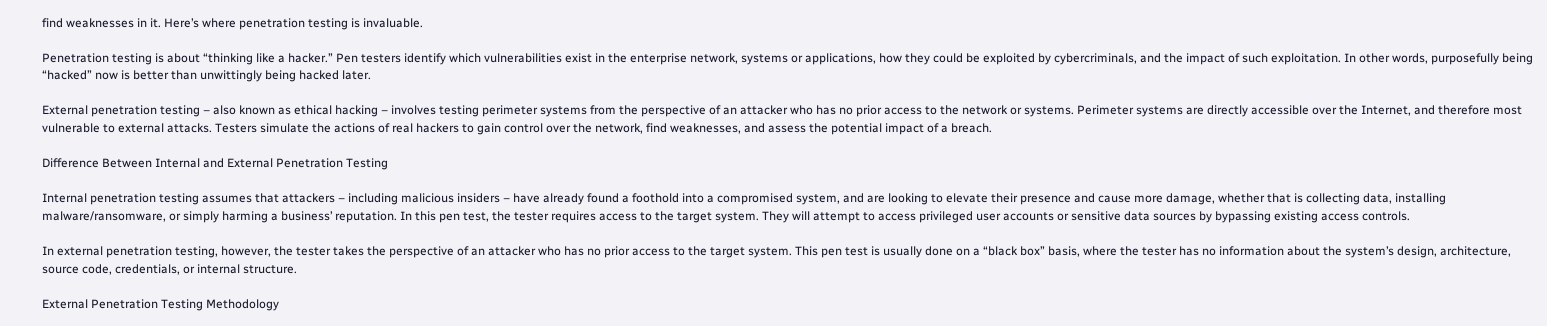find weaknesses in it. Here’s where penetration testing is invaluable.

Penetration testing is about “thinking like a hacker.” Pen testers identify which vulnerabilities exist in the enterprise network, systems or applications, how they could be exploited by cybercriminals, and the impact of such exploitation. In other words, purposefully being “hacked” now is better than unwittingly being hacked later.

External penetration testing – also known as ethical hacking – involves testing perimeter systems from the perspective of an attacker who has no prior access to the network or systems. Perimeter systems are directly accessible over the Internet, and therefore most vulnerable to external attacks. Testers simulate the actions of real hackers to gain control over the network, find weaknesses, and assess the potential impact of a breach.

Difference Between Internal and External Penetration Testing

Internal penetration testing assumes that attackers – including malicious insiders – have already found a foothold into a compromised system, and are looking to elevate their presence and cause more damage, whether that is collecting data, installing malware/ransomware, or simply harming a business’ reputation. In this pen test, the tester requires access to the target system. They will attempt to access privileged user accounts or sensitive data sources by bypassing existing access controls.

In external penetration testing, however, the tester takes the perspective of an attacker who has no prior access to the target system. This pen test is usually done on a “black box” basis, where the tester has no information about the system’s design, architecture, source code, credentials, or internal structure.

External Penetration Testing Methodology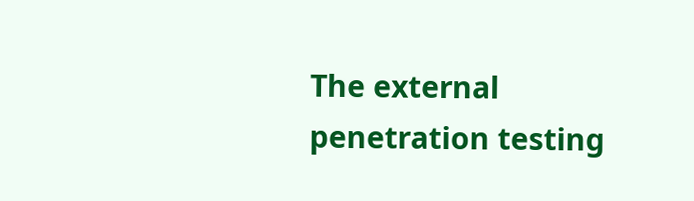The external penetration testing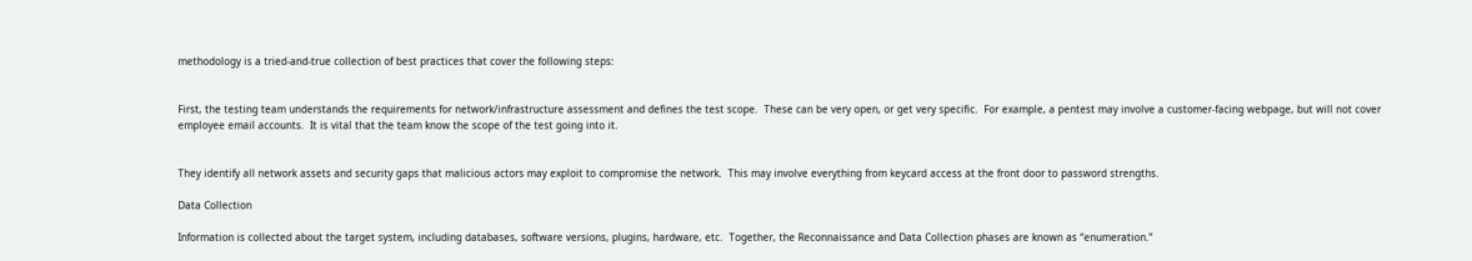methodology is a tried-and-true collection of best practices that cover the following steps:


First, the testing team understands the requirements for network/infrastructure assessment and defines the test scope.  These can be very open, or get very specific.  For example, a pentest may involve a customer-facing webpage, but will not cover employee email accounts.  It is vital that the team know the scope of the test going into it.


They identify all network assets and security gaps that malicious actors may exploit to compromise the network.  This may involve everything from keycard access at the front door to password strengths.

Data Collection

Information is collected about the target system, including databases, software versions, plugins, hardware, etc.  Together, the Reconnaissance and Data Collection phases are known as “enumeration.”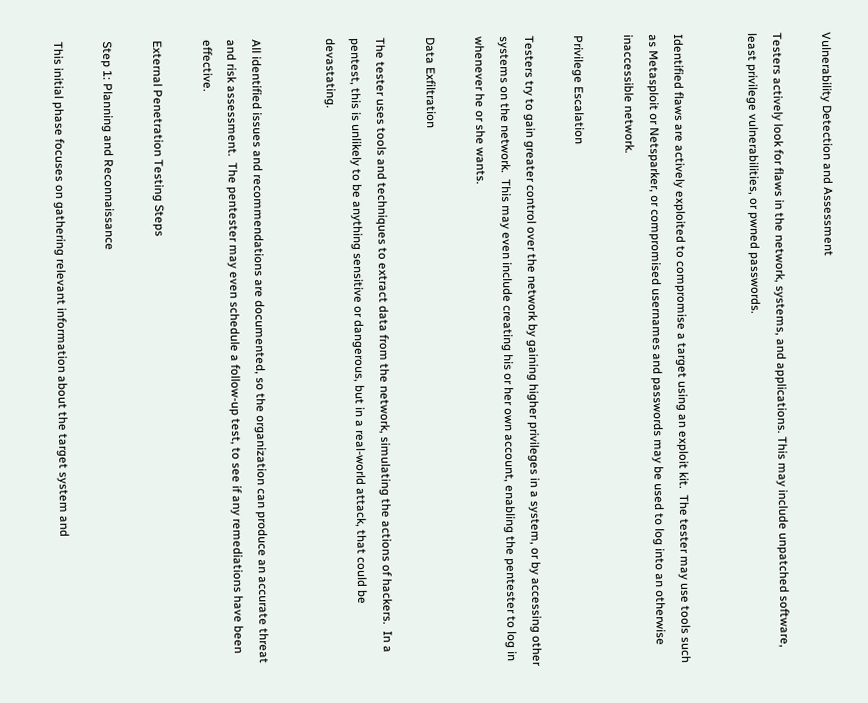Vulnerability Detection and Assessment

Testers actively look for flaws in the network, systems, and applications. This may include unpatched software, least privilege vulnerabilities, or pwned passwords.


Identified flaws are actively exploited to compromise a target using an exploit kit.  The tester may use tools such as Metasploit or Netsparker, or compromised usernames and passwords may be used to log into an otherwise inaccessible network.

Privilege Escalation

Testers try to gain greater control over the network by gaining higher privileges in a system, or by accessing other systems on the network.  This may even include creating his or her own account, enabling the pentester to log in whenever he or she wants.

Data Exfiltration

The tester uses tools and techniques to extract data from the network, simulating the actions of hackers.  In a pentest, this is unlikely to be anything sensitive or dangerous, but in a real-world attack, that could be devastating.


All identified issues and recommendations are documented, so the organization can produce an accurate threat and risk assessment.  The pentester may even schedule a follow-up test, to see if any remediations have been effective.

External Penetration Testing Steps

Step 1: Planning and Reconnaissance

This initial phase focuses on gathering relevant information about the target system and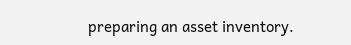preparing an asset inventory.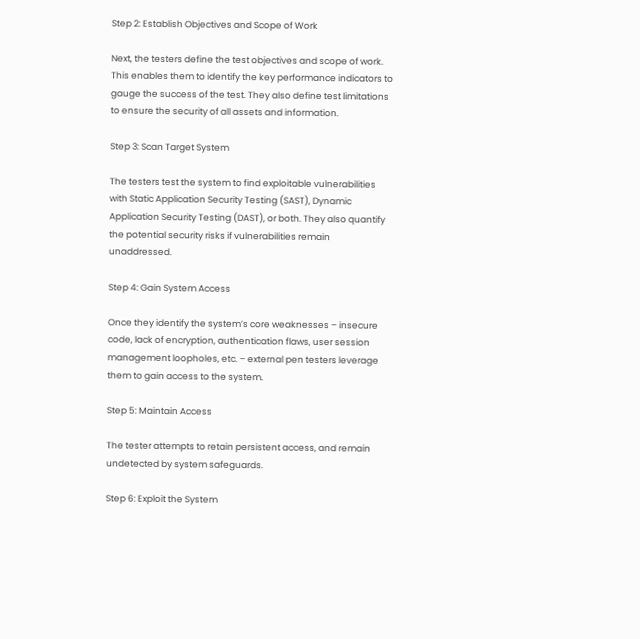Step 2: Establish Objectives and Scope of Work

Next, the testers define the test objectives and scope of work. This enables them to identify the key performance indicators to gauge the success of the test. They also define test limitations to ensure the security of all assets and information.

Step 3: Scan Target System

The testers test the system to find exploitable vulnerabilities with Static Application Security Testing (SAST), Dynamic Application Security Testing (DAST), or both. They also quantify the potential security risks if vulnerabilities remain unaddressed.

Step 4: Gain System Access

Once they identify the system’s core weaknesses – insecure code, lack of encryption, authentication flaws, user session management loopholes, etc. – external pen testers leverage them to gain access to the system.

Step 5: Maintain Access

The tester attempts to retain persistent access, and remain undetected by system safeguards.

Step 6: Exploit the System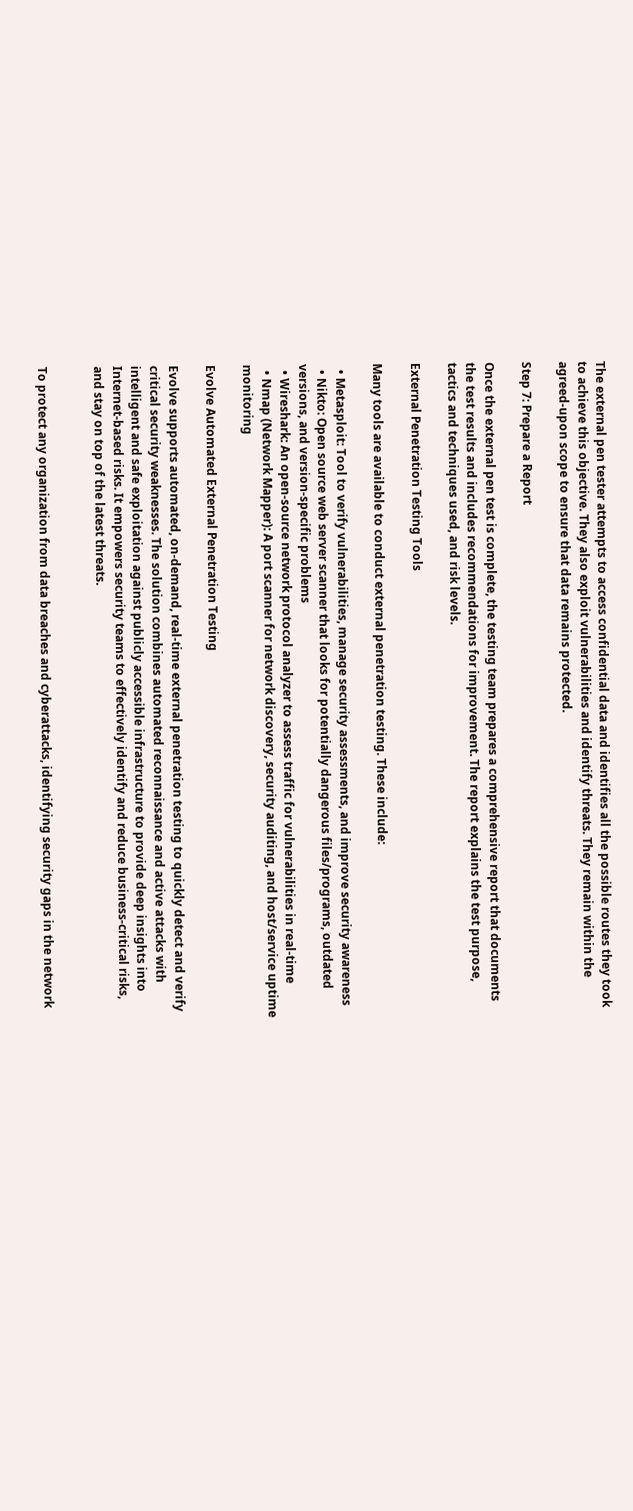The external pen tester attempts to access confidential data and identifies all the possible routes they took to achieve this objective. They also exploit vulnerabilities and identify threats. They remain within the agreed-upon scope to ensure that data remains protected.

Step 7: Prepare a Report

Once the external pen test is complete, the testing team prepares a comprehensive report that documents the test results and includes recommendations for improvement. The report explains the test purpose, tactics and techniques used, and risk levels.

External Penetration Testing Tools

Many tools are available to conduct external penetration testing. These include:

  • Metasploit: Tool to verify vulnerabilities, manage security assessments, and improve security awareness
  • Nikto: Open source web server scanner that looks for potentially dangerous files/programs, outdated versions, and version-specific problems
  • Wireshark: An open-source network protocol analyzer to assess traffic for vulnerabilities in real-time
  • Nmap (Network Mapper): A port scanner for network discovery, security auditing, and host/service uptime monitoring

Evolve Automated External Penetration Testing

Evolve supports automated, on-demand, real-time external penetration testing to quickly detect and verify critical security weaknesses. The solution combines automated reconnaissance and active attacks with intelligent and safe exploitation against publicly accessible infrastructure to provide deep insights into Internet-based risks. It empowers security teams to effectively identify and reduce business-critical risks, and stay on top of the latest threats.


To protect any organization from data breaches and cyberattacks, identifying security gaps in the network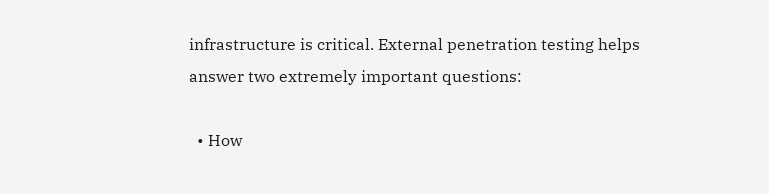infrastructure is critical. External penetration testing helps answer two extremely important questions:

  • How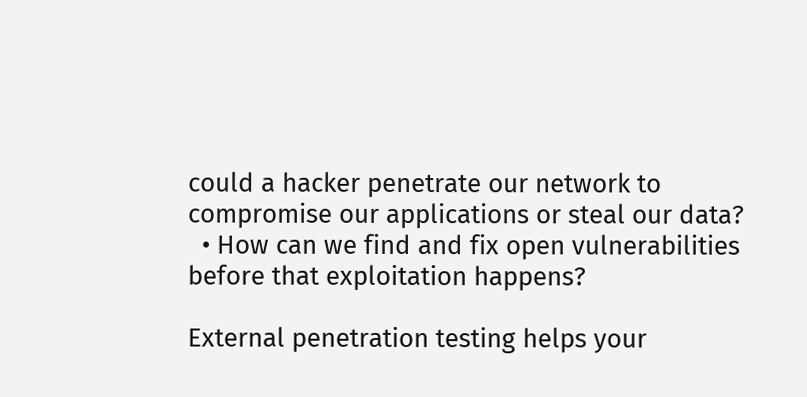could a hacker penetrate our network to compromise our applications or steal our data?
  • How can we find and fix open vulnerabilities before that exploitation happens?

External penetration testing helps your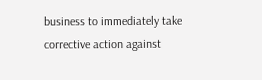business to immediately take corrective action against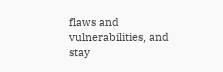flaws and vulnerabilities, and stay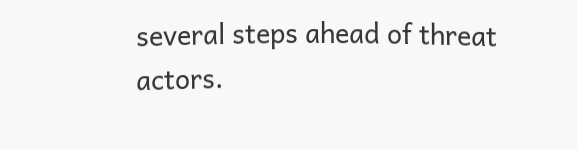several steps ahead of threat actors.